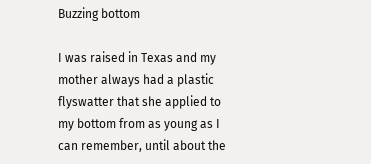Buzzing bottom

I was raised in Texas and my mother always had a plastic flyswatter that she applied to my bottom from as young as I can remember, until about the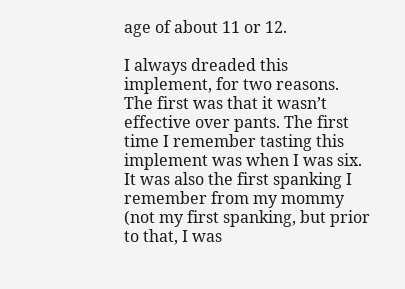age of about 11 or 12.

I always dreaded this implement, for two reasons. The first was that it wasn’t effective over pants. The first time I remember tasting this implement was when I was six. It was also the first spanking I remember from my mommy (not my first spanking, but prior to that, I was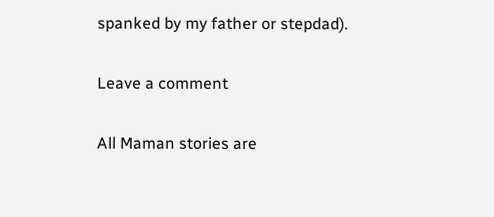spanked by my father or stepdad).

Leave a comment

All Maman stories are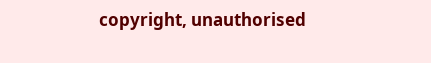copyright, unauthorised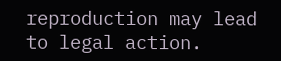reproduction may lead to legal action.